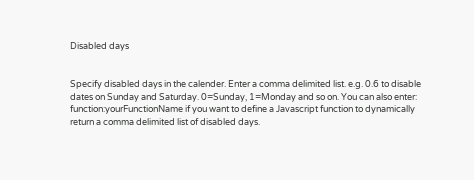Disabled days


Specify disabled days in the calender. Enter a comma delimited list. e.g. 0.6 to disable dates on Sunday and Saturday. 0=Sunday, 1=Monday and so on. You can also enter: function:yourFunctionName if you want to define a Javascript function to dynamically return a comma delimited list of disabled days.